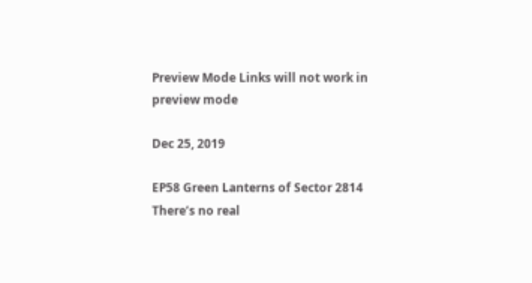Preview Mode Links will not work in preview mode

Dec 25, 2019

EP58 Green Lanterns of Sector 2814
There’s no real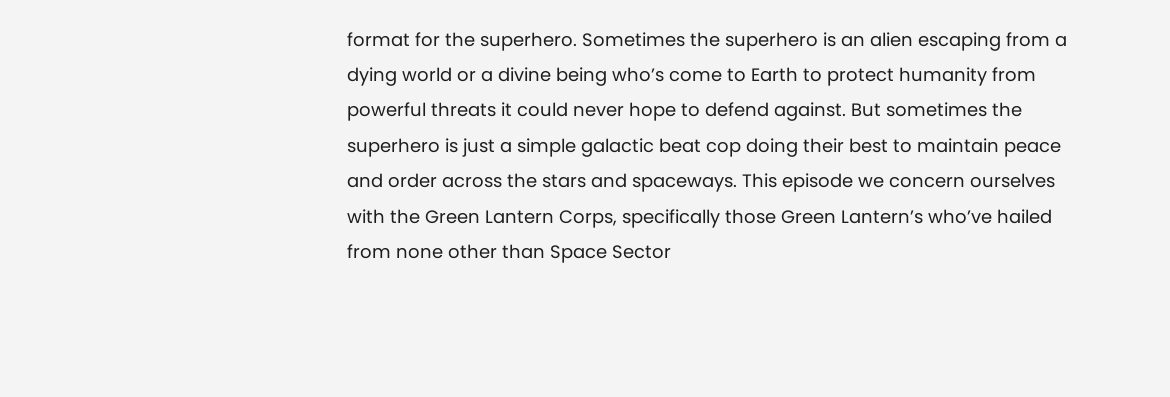format for the superhero. Sometimes the superhero is an alien escaping from a dying world or a divine being who’s come to Earth to protect humanity from powerful threats it could never hope to defend against. But sometimes the superhero is just a simple galactic beat cop doing their best to maintain peace and order across the stars and spaceways. This episode we concern ourselves with the Green Lantern Corps, specifically those Green Lantern’s who’ve hailed from none other than Space Sector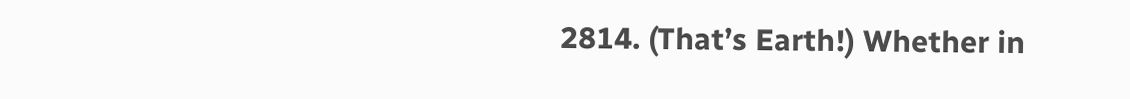2814. (That’s Earth!) Whether in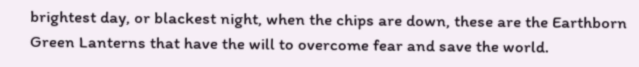brightest day, or blackest night, when the chips are down, these are the Earthborn Green Lanterns that have the will to overcome fear and save the world.